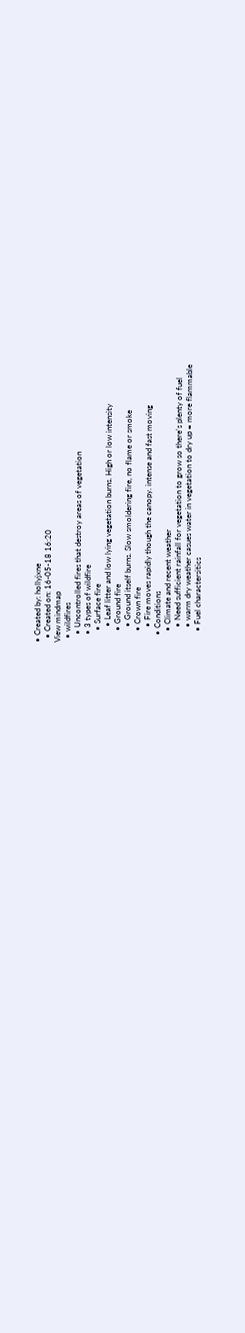• Created by: hollyjxne
  • Created on: 16-05-18 16:20
View mindmap
  • wildfires
    • Uncontrolled fires that destroy areas of vegetation
    • 3 types of wildfire
      • Surface fire
        • Leaf litter and low lying vegetation burns. High or low intensity
      • Ground fire
        • Ground itself burns. Slow smoldering fire, no flame or smoke
      • Crown fire
        • Fire moves rapidly though the canopy. intense and fast moving
    • Conditions
      • Climate and recent weather
        • Need sufficient rainfall for vegetation to grow so there's plenty of fuel
        • warm dry weather casues water in vegetation to dry up = more flammable
      • Fuel charactersitics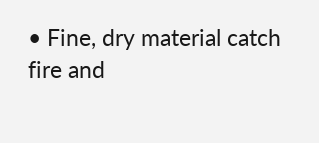• Fine, dry material catch fire and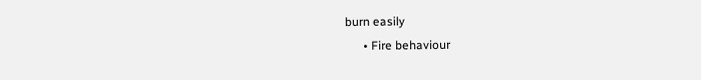burn easily
      • Fire behaviour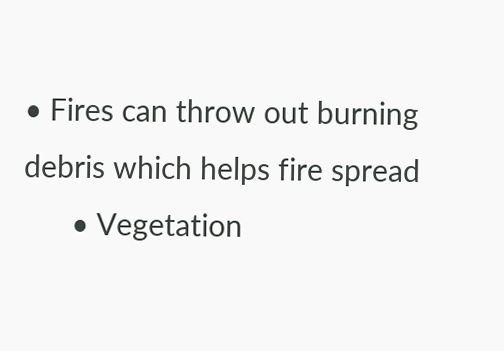• Fires can throw out burning debris which helps fire spread
      • Vegetation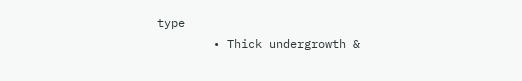type
        • Thick undergrowth &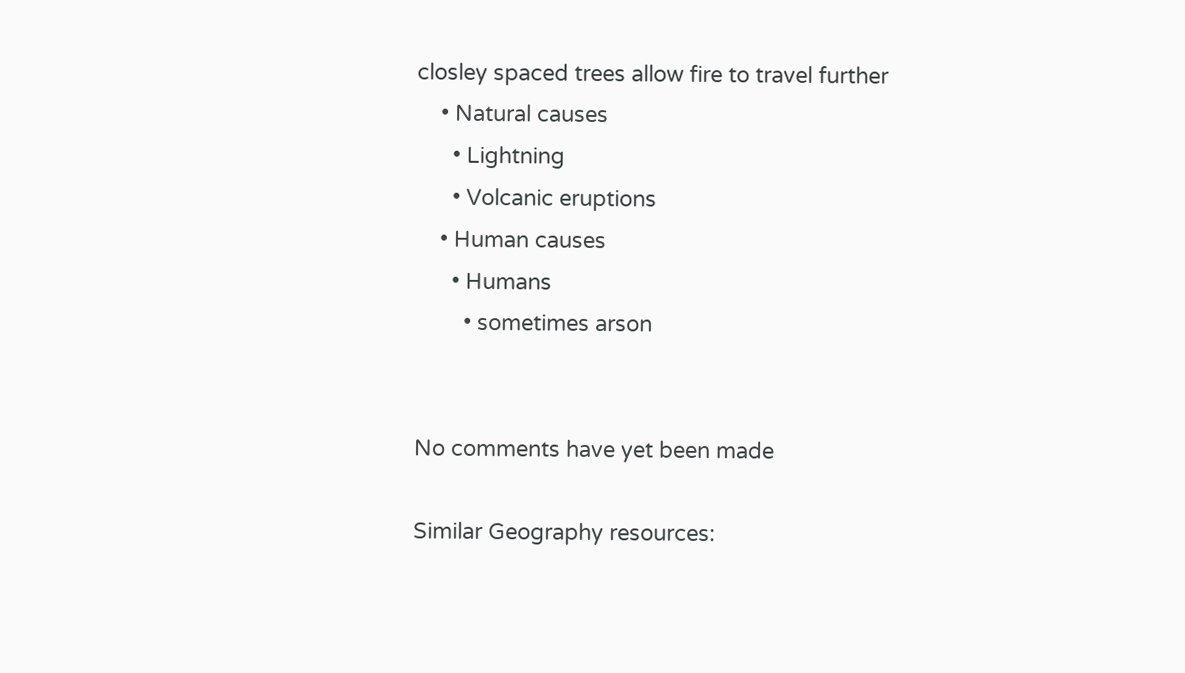closley spaced trees allow fire to travel further
    • Natural causes
      • Lightning
      • Volcanic eruptions
    • Human causes
      • Humans
        • sometimes arson


No comments have yet been made

Similar Geography resources: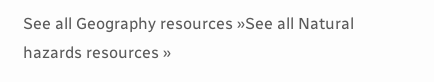See all Geography resources »See all Natural hazards resources »